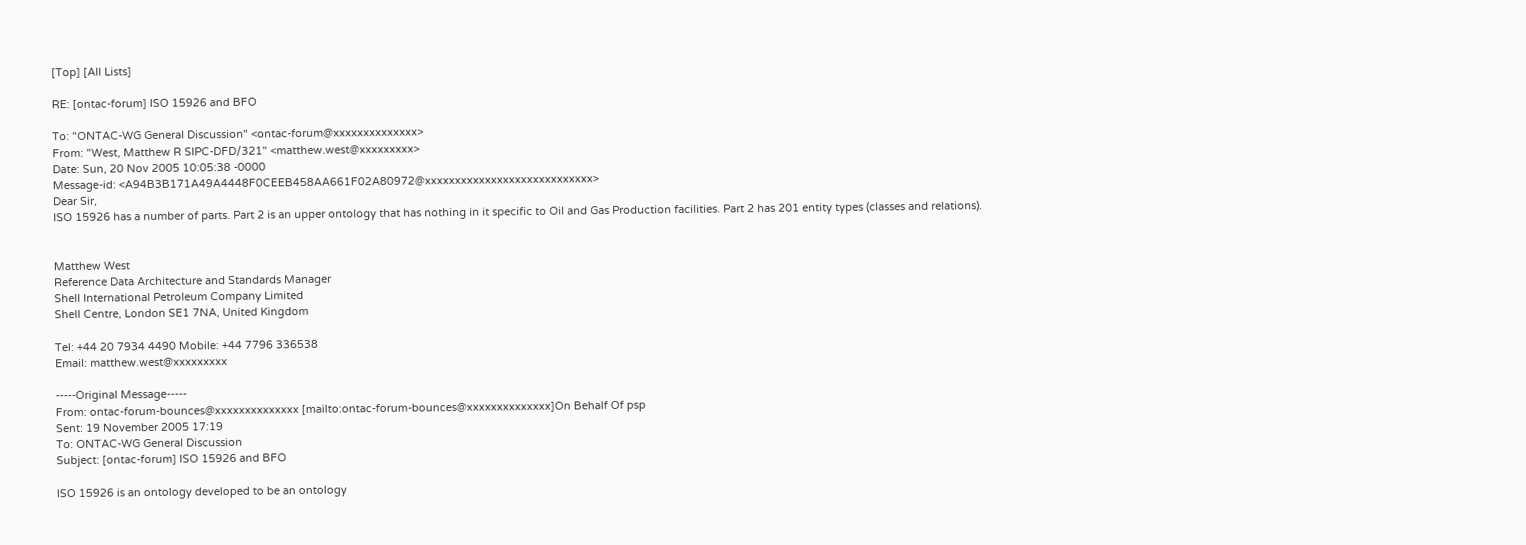[Top] [All Lists]

RE: [ontac-forum] ISO 15926 and BFO

To: "ONTAC-WG General Discussion" <ontac-forum@xxxxxxxxxxxxxx>
From: "West, Matthew R SIPC-DFD/321" <matthew.west@xxxxxxxxx>
Date: Sun, 20 Nov 2005 10:05:38 -0000
Message-id: <A94B3B171A49A4448F0CEEB458AA661F02A80972@xxxxxxxxxxxxxxxxxxxxxxxxxxxx>
Dear Sir,
ISO 15926 has a number of parts. Part 2 is an upper ontology that has nothing in it specific to Oil and Gas Production facilities. Part 2 has 201 entity types (classes and relations).


Matthew West
Reference Data Architecture and Standards Manager
Shell International Petroleum Company Limited
Shell Centre, London SE1 7NA, United Kingdom

Tel: +44 20 7934 4490 Mobile: +44 7796 336538
Email: matthew.west@xxxxxxxxx

-----Original Message-----
From: ontac-forum-bounces@xxxxxxxxxxxxxx [mailto:ontac-forum-bounces@xxxxxxxxxxxxxx]On Behalf Of psp
Sent: 19 November 2005 17:19
To: ONTAC-WG General Discussion
Subject: [ontac-forum] ISO 15926 and BFO

ISO 15926 is an ontology developed to be an ontology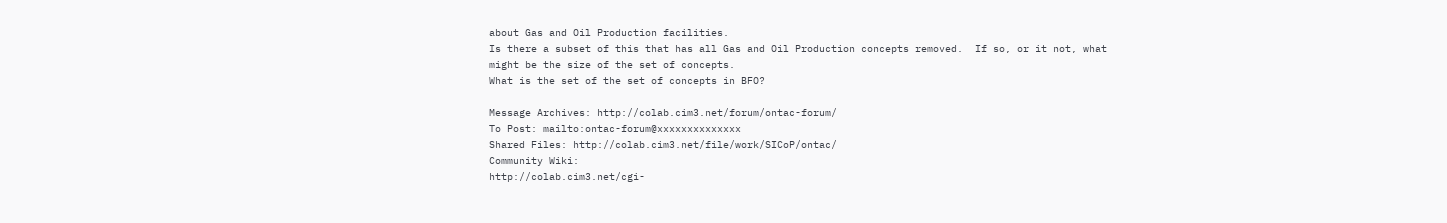about Gas and Oil Production facilities.
Is there a subset of this that has all Gas and Oil Production concepts removed.  If so, or it not, what might be the size of the set of concepts.
What is the set of the set of concepts in BFO?

Message Archives: http://colab.cim3.net/forum/ontac-forum/
To Post: mailto:ontac-forum@xxxxxxxxxxxxxx
Shared Files: http://colab.cim3.net/file/work/SICoP/ontac/
Community Wiki:
http://colab.cim3.net/cgi-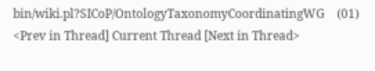bin/wiki.pl?SICoP/OntologyTaxonomyCoordinatingWG    (01)
<Prev in Thread] Current Thread [Next in Thread>